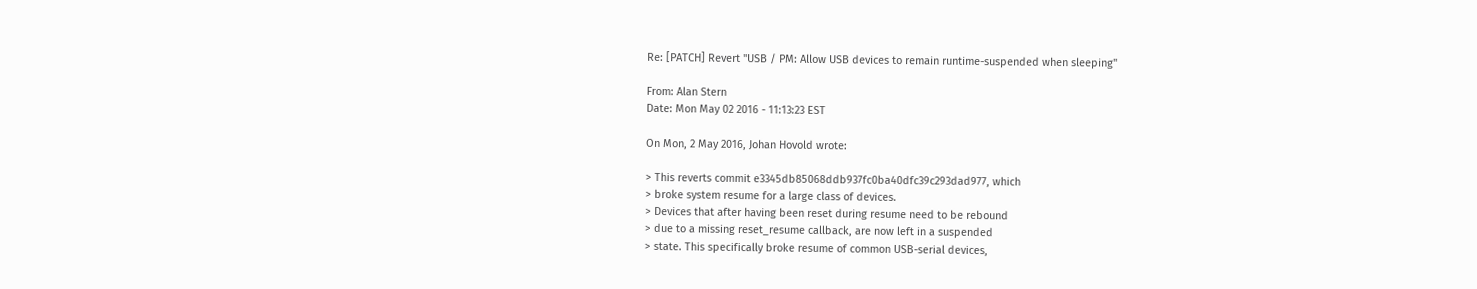Re: [PATCH] Revert "USB / PM: Allow USB devices to remain runtime-suspended when sleeping"

From: Alan Stern
Date: Mon May 02 2016 - 11:13:23 EST

On Mon, 2 May 2016, Johan Hovold wrote:

> This reverts commit e3345db85068ddb937fc0ba40dfc39c293dad977, which
> broke system resume for a large class of devices.
> Devices that after having been reset during resume need to be rebound
> due to a missing reset_resume callback, are now left in a suspended
> state. This specifically broke resume of common USB-serial devices,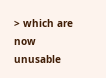> which are now unusable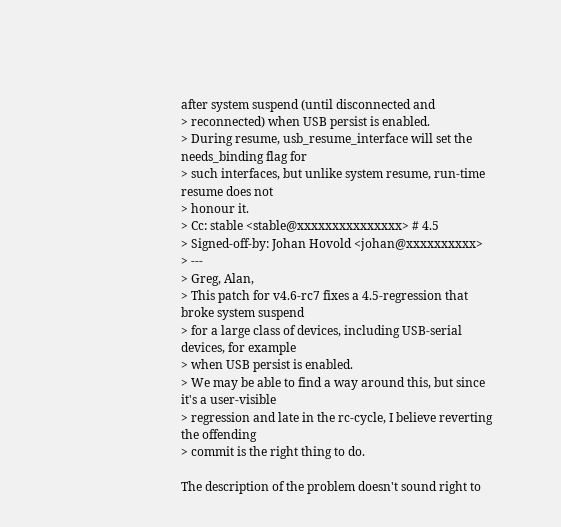after system suspend (until disconnected and
> reconnected) when USB persist is enabled.
> During resume, usb_resume_interface will set the needs_binding flag for
> such interfaces, but unlike system resume, run-time resume does not
> honour it.
> Cc: stable <stable@xxxxxxxxxxxxxxx> # 4.5
> Signed-off-by: Johan Hovold <johan@xxxxxxxxxx>
> ---
> Greg, Alan,
> This patch for v4.6-rc7 fixes a 4.5-regression that broke system suspend
> for a large class of devices, including USB-serial devices, for example
> when USB persist is enabled.
> We may be able to find a way around this, but since it's a user-visible
> regression and late in the rc-cycle, I believe reverting the offending
> commit is the right thing to do.

The description of the problem doesn't sound right to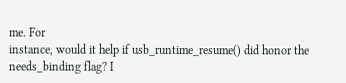me. For
instance, would it help if usb_runtime_resume() did honor the
needs_binding flag? I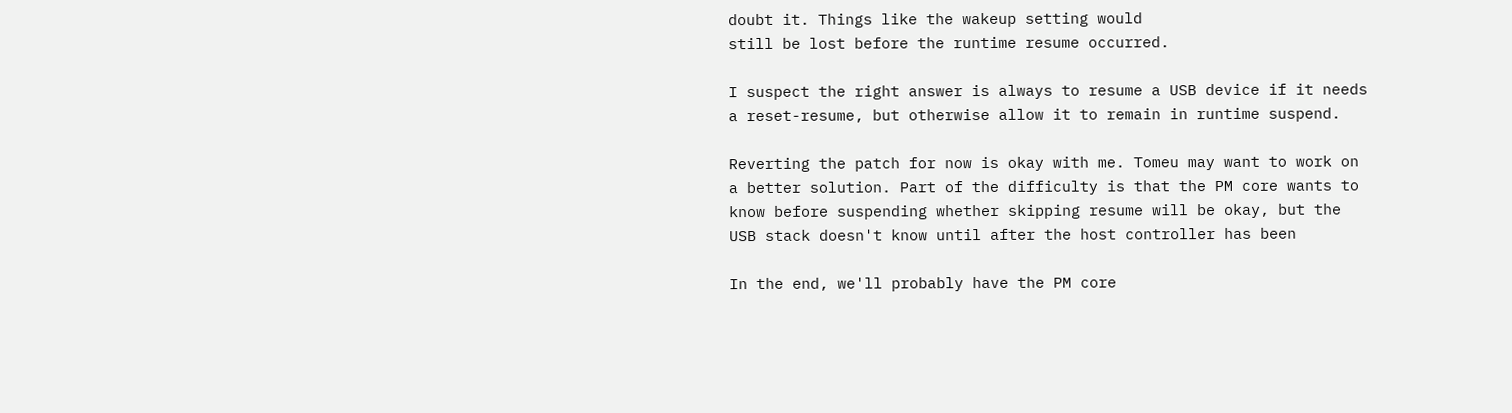doubt it. Things like the wakeup setting would
still be lost before the runtime resume occurred.

I suspect the right answer is always to resume a USB device if it needs
a reset-resume, but otherwise allow it to remain in runtime suspend.

Reverting the patch for now is okay with me. Tomeu may want to work on
a better solution. Part of the difficulty is that the PM core wants to
know before suspending whether skipping resume will be okay, but the
USB stack doesn't know until after the host controller has been

In the end, we'll probably have the PM core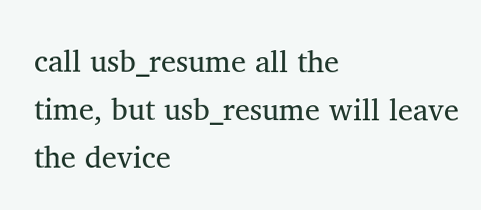call usb_resume all the
time, but usb_resume will leave the device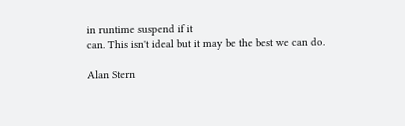in runtime suspend if it
can. This isn't ideal but it may be the best we can do.

Alan Stern